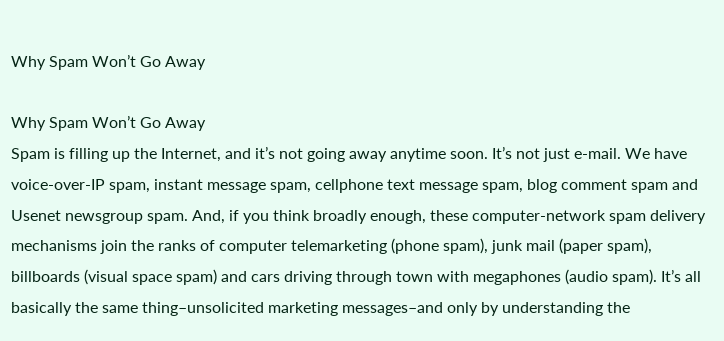Why Spam Won’t Go Away

Why Spam Won’t Go Away
Spam is filling up the Internet, and it’s not going away anytime soon. It’s not just e-mail. We have voice-over-IP spam, instant message spam, cellphone text message spam, blog comment spam and Usenet newsgroup spam. And, if you think broadly enough, these computer-network spam delivery mechanisms join the ranks of computer telemarketing (phone spam), junk mail (paper spam), billboards (visual space spam) and cars driving through town with megaphones (audio spam). It’s all basically the same thing–unsolicited marketing messages–and only by understanding the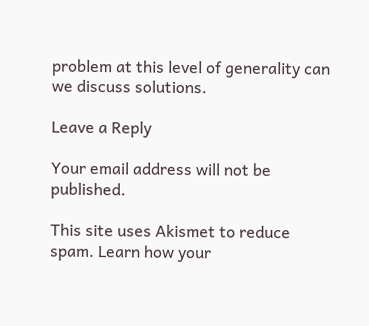problem at this level of generality can we discuss solutions.

Leave a Reply

Your email address will not be published.

This site uses Akismet to reduce spam. Learn how your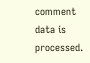comment data is processed.